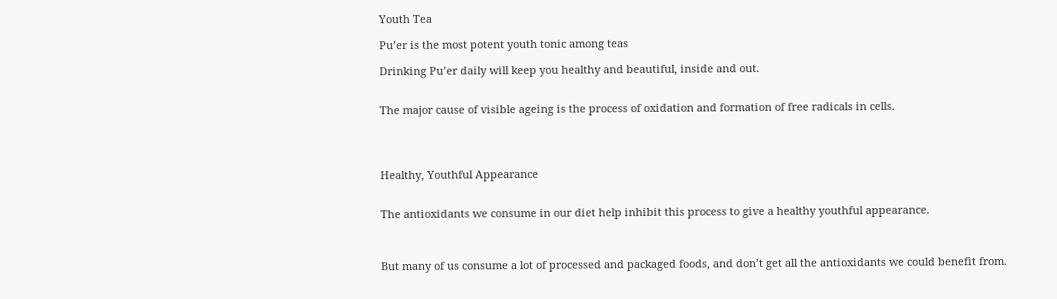Youth Tea

Pu’er is the most potent youth tonic among teas

Drinking Pu’er daily will keep you healthy and beautiful, inside and out.


The major cause of visible ageing is the process of oxidation and formation of free radicals in cells.




Healthy, Youthful Appearance


The antioxidants we consume in our diet help inhibit this process to give a healthy youthful appearance.



But many of us consume a lot of processed and packaged foods, and don’t get all the antioxidants we could benefit from.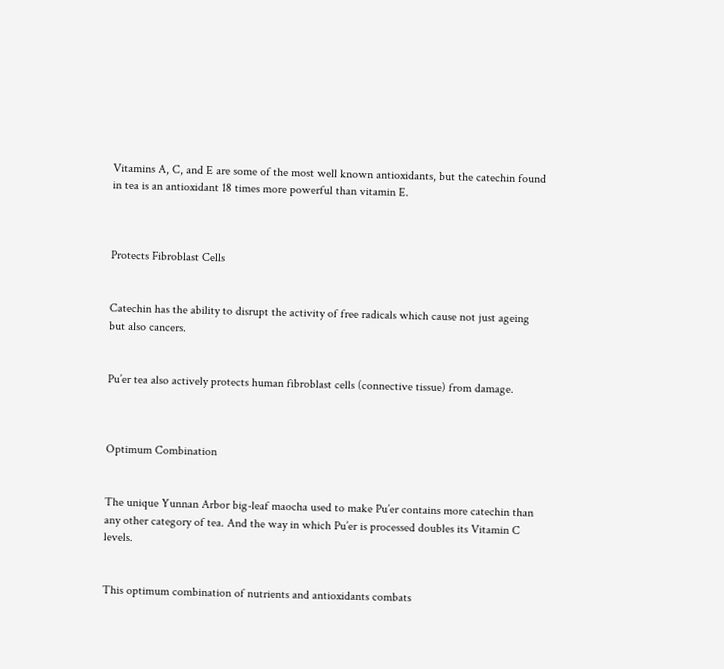Vitamins A, C, and E are some of the most well known antioxidants, but the catechin found in tea is an antioxidant 18 times more powerful than vitamin E.



Protects Fibroblast Cells


Catechin has the ability to disrupt the activity of free radicals which cause not just ageing but also cancers.


Pu’er tea also actively protects human fibroblast cells (connective tissue) from damage.



Optimum Combination


The unique Yunnan Arbor big-leaf maocha used to make Pu’er contains more catechin than any other category of tea. And the way in which Pu’er is processed doubles its Vitamin C levels.


This optimum combination of nutrients and antioxidants combats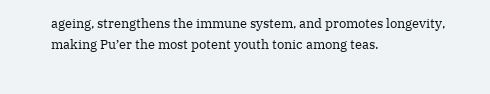ageing, strengthens the immune system, and promotes longevity, making Pu’er the most potent youth tonic among teas.